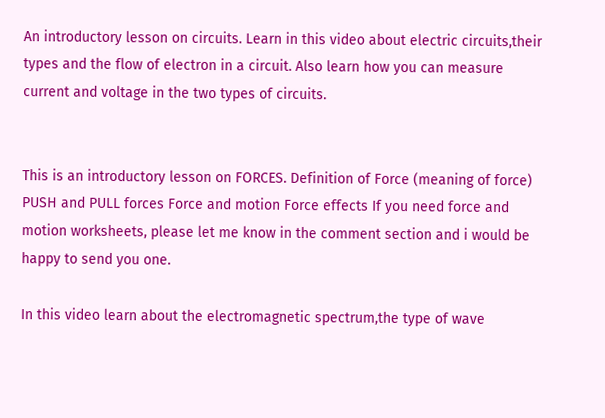An introductory lesson on circuits. Learn in this video about electric circuits,their types and the flow of electron in a circuit. Also learn how you can measure current and voltage in the two types of circuits.


This is an introductory lesson on FORCES. Definition of Force (meaning of force) PUSH and PULL forces Force and motion Force effects If you need force and motion worksheets, please let me know in the comment section and i would be happy to send you one.

In this video learn about the electromagnetic spectrum,the type of wave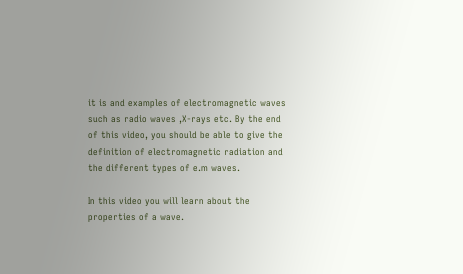it is and examples of electromagnetic waves such as radio waves ,X-rays etc. By the end of this video, you should be able to give the definition of electromagnetic radiation and the different types of e.m waves.

In this video you will learn about the properties of a wave.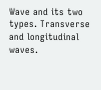Wave and its two types. Transverse and longitudinal waves.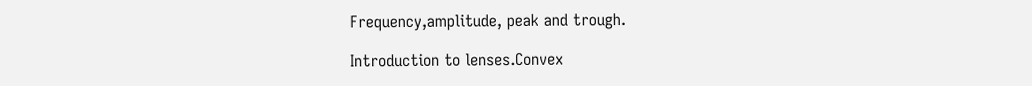Frequency,amplitude, peak and trough.

Introduction to lenses.Convex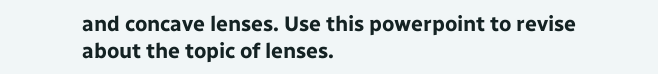and concave lenses. Use this powerpoint to revise about the topic of lenses.